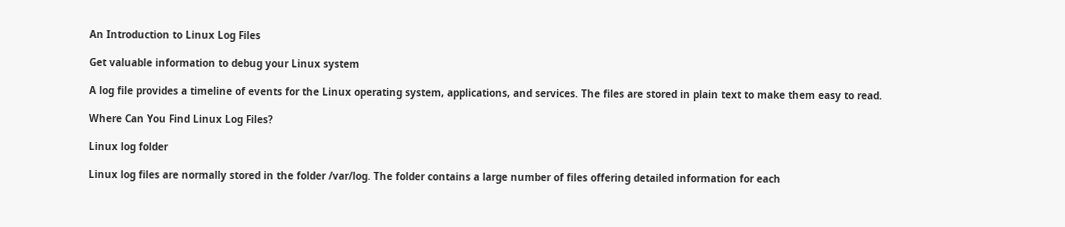An Introduction to Linux Log Files

Get valuable information to debug your Linux system

A log file provides a timeline of events for the Linux operating system, applications, and services. The files are stored in plain text to make them easy to read.

Where Can You Find Linux Log Files?

Linux log folder

Linux log files are normally stored in the folder /var/log. The folder contains a large number of files offering detailed information for each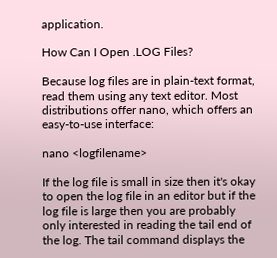application.

How Can I Open .LOG Files?

Because log files are in plain-text format, read them using any text editor. Most distributions offer nano, which offers an easy-to-use interface:

nano <logfilename>

If the log file is small in size then it's okay to open the log file in an editor but if the log file is large then you are probably only interested in reading the tail end of the log. The tail command displays the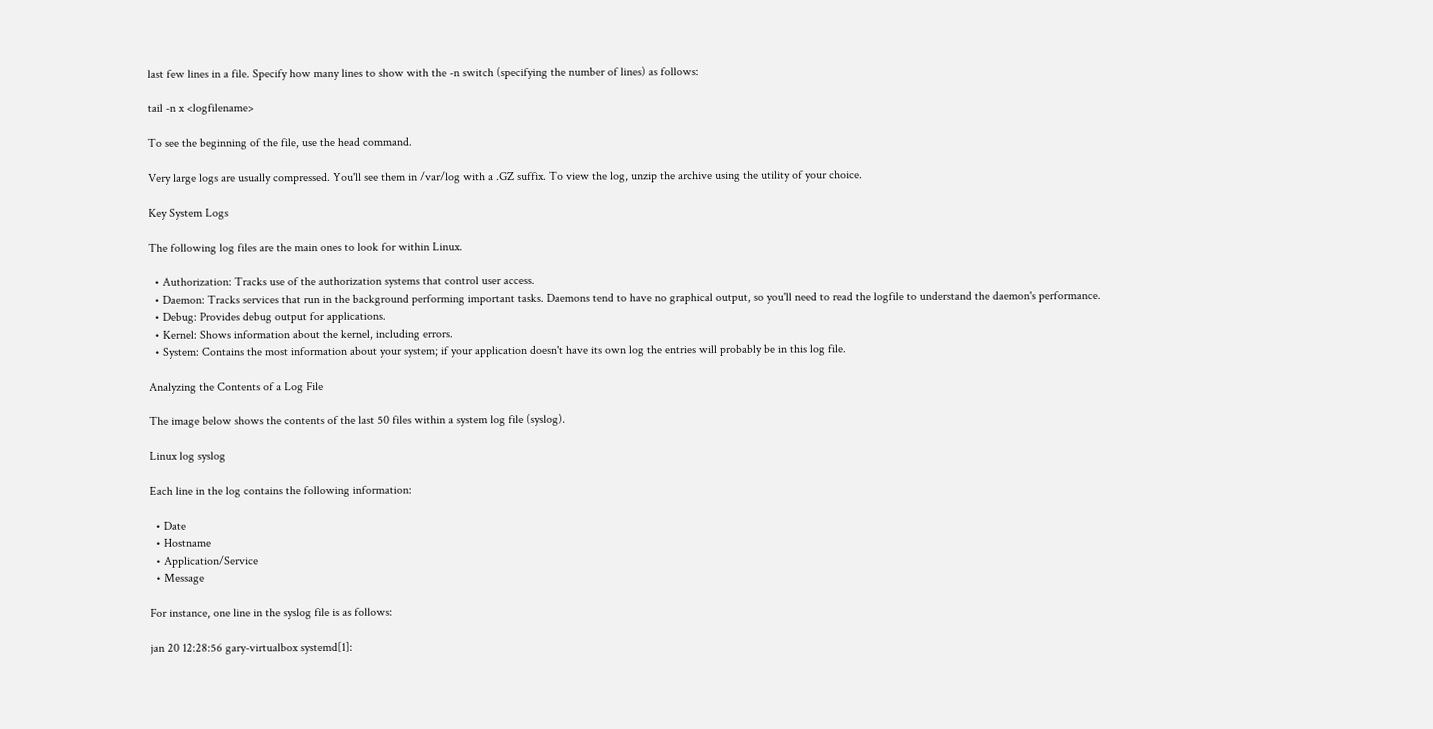last few lines in a file. Specify how many lines to show with the -n switch (specifying the number of lines) as follows:

tail -n x <logfilename>

To see the beginning of the file, use the head command.

Very large logs are usually compressed. You'll see them in /var/log with a .GZ suffix. To view the log, unzip the archive using the utility of your choice.

Key System Logs

The following log files are the main ones to look for within Linux.

  • Authorization: Tracks use of the authorization systems that control user access.
  • Daemon: Tracks services that run in the background performing important tasks. Daemons tend to have no graphical output, so you'll need to read the logfile to understand the daemon's performance.
  • Debug: Provides debug output for applications.
  • Kernel: Shows information about the kernel, including errors.
  • System: Contains the most information about your system; if your application doesn't have its own log the entries will probably be in this log file.

Analyzing the Contents of a Log File

The image below shows the contents of the last 50 files within a system log file (syslog).

Linux log syslog

Each line in the log contains the following information:

  • Date
  • Hostname
  • Application/Service
  • Message

For instance, one line in the syslog file is as follows:

jan 20 12:28:56 gary-virtualbox systemd[1]: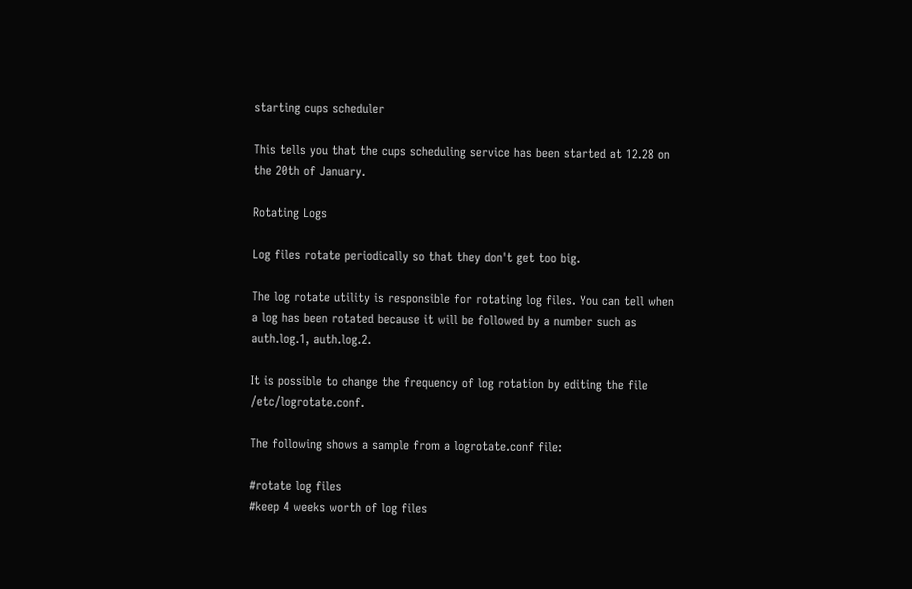starting cups scheduler

This tells you that the cups scheduling service has been started at 12.28 on the 20th of January.

Rotating Logs

Log files rotate periodically so that they don't get too big.

The log rotate utility is responsible for rotating log files. You can tell when a log has been rotated because it will be followed by a number such as auth.log.1, auth.log.2.

It is possible to change the frequency of log rotation by editing the file /etc/logrotate.conf.

The following shows a sample from a logrotate.conf file:

#rotate log files
#keep 4 weeks worth of log files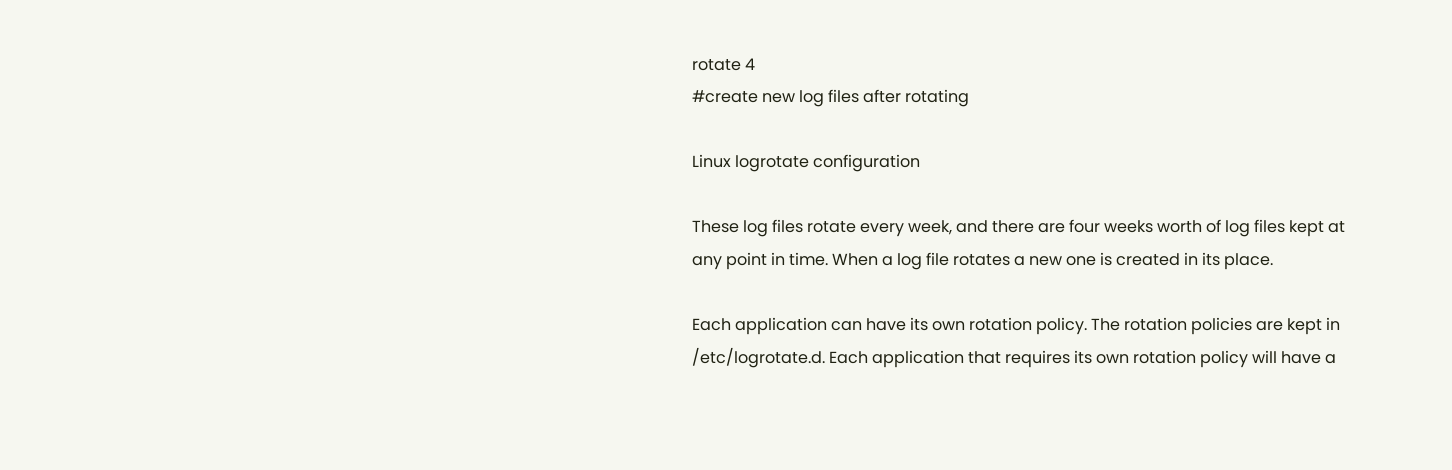rotate 4
#create new log files after rotating

Linux logrotate configuration

These log files rotate every week, and there are four weeks worth of log files kept at any point in time. When a log file rotates a new one is created in its place.

Each application can have its own rotation policy. The rotation policies are kept in /etc/logrotate.d. Each application that requires its own rotation policy will have a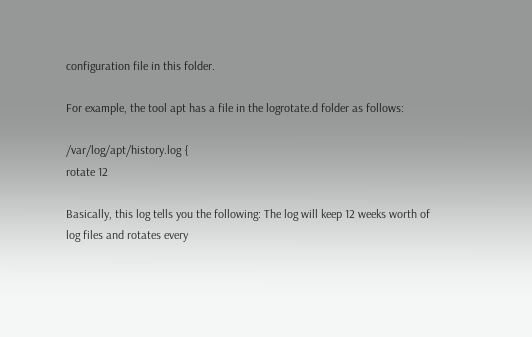configuration file in this folder.

For example, the tool apt has a file in the logrotate.d folder as follows:

/var/log/apt/history.log {
rotate 12

Basically, this log tells you the following: The log will keep 12 weeks worth of log files and rotates every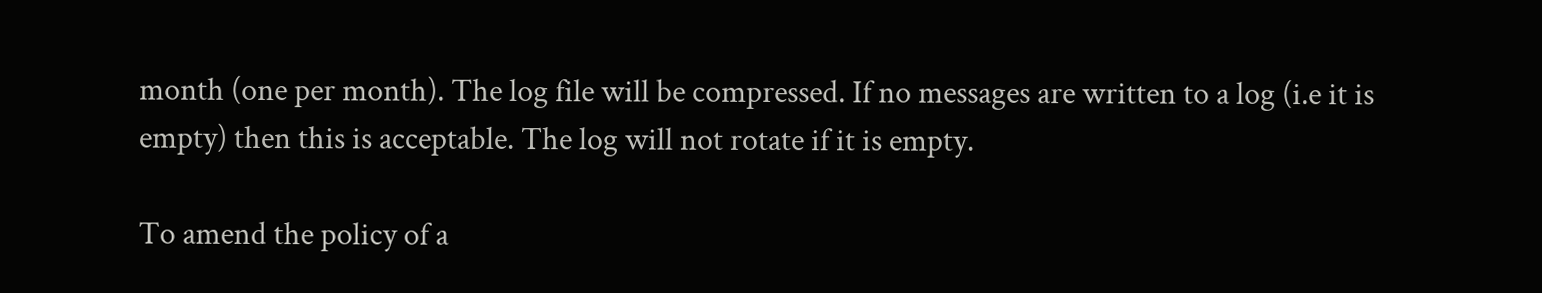month (one per month). The log file will be compressed. If no messages are written to a log (i.e it is empty) then this is acceptable. The log will not rotate if it is empty.

To amend the policy of a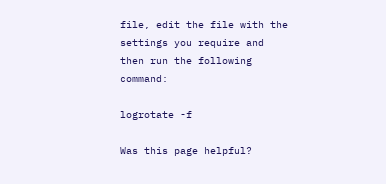file, edit the file with the settings you require and then run the following command:

logrotate -f

Was this page helpful?